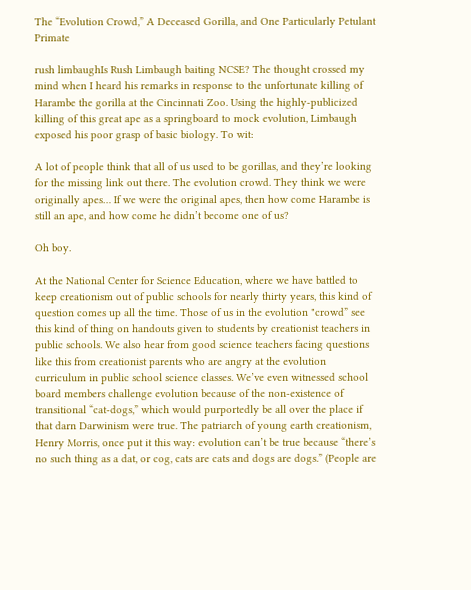The “Evolution Crowd,” A Deceased Gorilla, and One Particularly Petulant Primate

rush limbaughIs Rush Limbaugh baiting NCSE? The thought crossed my mind when I heard his remarks in response to the unfortunate killing of Harambe the gorilla at the Cincinnati Zoo. Using the highly-publicized killing of this great ape as a springboard to mock evolution, Limbaugh exposed his poor grasp of basic biology. To wit:

A lot of people think that all of us used to be gorillas, and they’re looking for the missing link out there. The evolution crowd. They think we were originally apes… If we were the original apes, then how come Harambe is still an ape, and how come he didn’t become one of us?

Oh boy.

At the National Center for Science Education, where we have battled to keep creationism out of public schools for nearly thirty years, this kind of question comes up all the time. Those of us in the evolution "crowd” see this kind of thing on handouts given to students by creationist teachers in public schools. We also hear from good science teachers facing questions like this from creationist parents who are angry at the evolution curriculum in public school science classes. We’ve even witnessed school board members challenge evolution because of the non-existence of transitional “cat-dogs,” which would purportedly be all over the place if that darn Darwinism were true. The patriarch of young earth creationism, Henry Morris, once put it this way: evolution can’t be true because “there’s no such thing as a dat, or cog, cats are cats and dogs are dogs.” (People are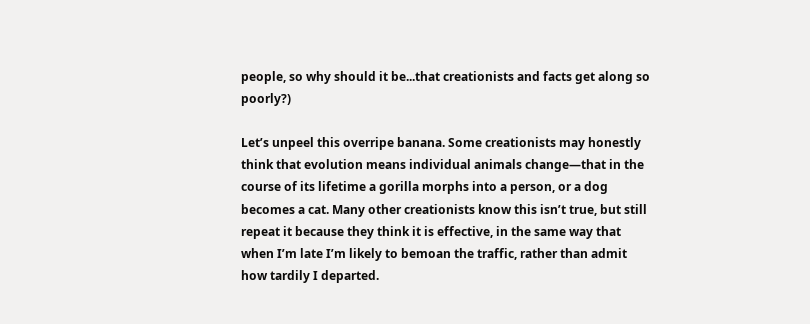people, so why should it be...that creationists and facts get along so poorly?)

Let’s unpeel this overripe banana. Some creationists may honestly think that evolution means individual animals change—that in the course of its lifetime a gorilla morphs into a person, or a dog becomes a cat. Many other creationists know this isn’t true, but still repeat it because they think it is effective, in the same way that when I’m late I’m likely to bemoan the traffic, rather than admit how tardily I departed.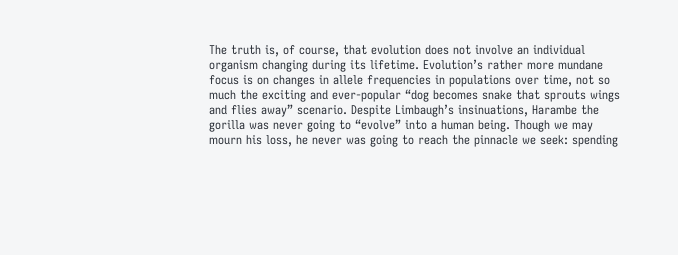The truth is, of course, that evolution does not involve an individual organism changing during its lifetime. Evolution’s rather more mundane focus is on changes in allele frequencies in populations over time, not so much the exciting and ever-popular “dog becomes snake that sprouts wings and flies away” scenario. Despite Limbaugh’s insinuations, Harambe the gorilla was never going to “evolve” into a human being. Though we may mourn his loss, he never was going to reach the pinnacle we seek: spending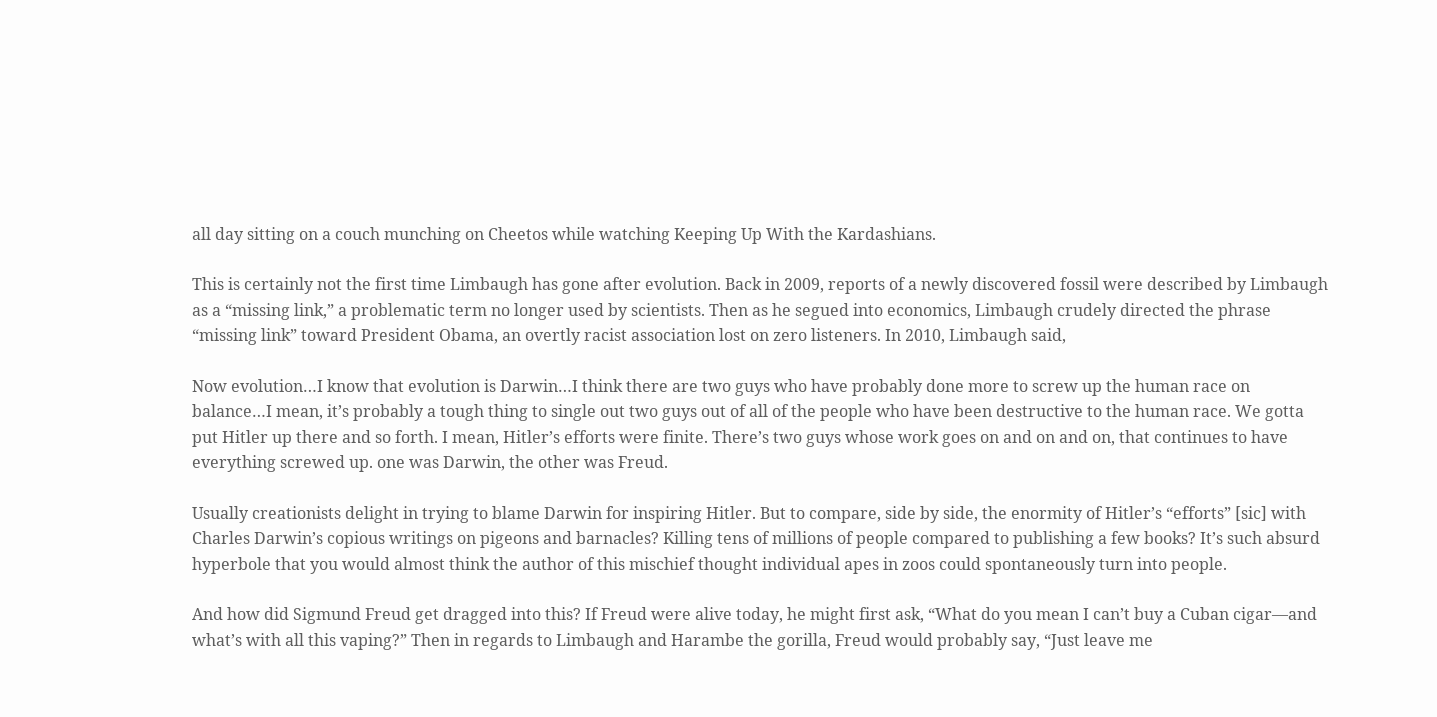all day sitting on a couch munching on Cheetos while watching Keeping Up With the Kardashians.

This is certainly not the first time Limbaugh has gone after evolution. Back in 2009, reports of a newly discovered fossil were described by Limbaugh as a “missing link,” a problematic term no longer used by scientists. Then as he segued into economics, Limbaugh crudely directed the phrase “missing link” toward President Obama, an overtly racist association lost on zero listeners. In 2010, Limbaugh said,

Now evolution…I know that evolution is Darwin…I think there are two guys who have probably done more to screw up the human race on balance…I mean, it’s probably a tough thing to single out two guys out of all of the people who have been destructive to the human race. We gotta put Hitler up there and so forth. I mean, Hitler’s efforts were finite. There’s two guys whose work goes on and on and on, that continues to have everything screwed up. one was Darwin, the other was Freud.

Usually creationists delight in trying to blame Darwin for inspiring Hitler. But to compare, side by side, the enormity of Hitler’s “efforts” [sic] with Charles Darwin’s copious writings on pigeons and barnacles? Killing tens of millions of people compared to publishing a few books? It’s such absurd hyperbole that you would almost think the author of this mischief thought individual apes in zoos could spontaneously turn into people.

And how did Sigmund Freud get dragged into this? If Freud were alive today, he might first ask, “What do you mean I can’t buy a Cuban cigar—and what’s with all this vaping?” Then in regards to Limbaugh and Harambe the gorilla, Freud would probably say, “Just leave me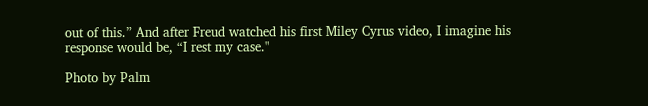out of this.” And after Freud watched his first Miley Cyrus video, I imagine his response would be, “I rest my case."

Photo by Palm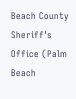Beach County Sheriff's Office (Palm Beach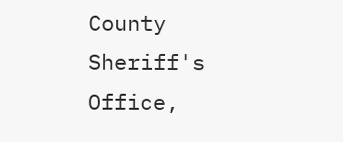County Sheriff's Office,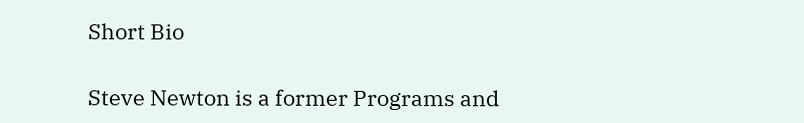Short Bio

Steve Newton is a former Programs and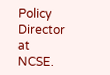Policy Director at NCSE.